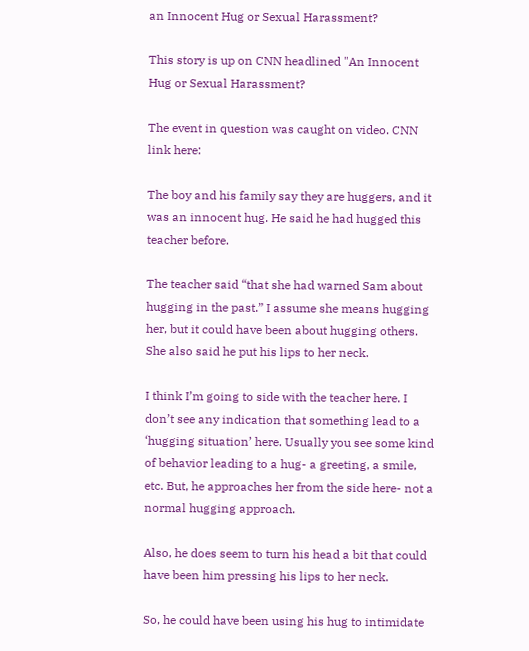an Innocent Hug or Sexual Harassment?

This story is up on CNN headlined "An Innocent Hug or Sexual Harassment?

The event in question was caught on video. CNN link here:

The boy and his family say they are huggers, and it was an innocent hug. He said he had hugged this teacher before.

The teacher said “that she had warned Sam about hugging in the past.” I assume she means hugging her, but it could have been about hugging others. She also said he put his lips to her neck.

I think I’m going to side with the teacher here. I don’t see any indication that something lead to a ‘hugging situation’ here. Usually you see some kind of behavior leading to a hug- a greeting, a smile, etc. But, he approaches her from the side here- not a normal hugging approach.

Also, he does seem to turn his head a bit that could have been him pressing his lips to her neck.

So, he could have been using his hug to intimidate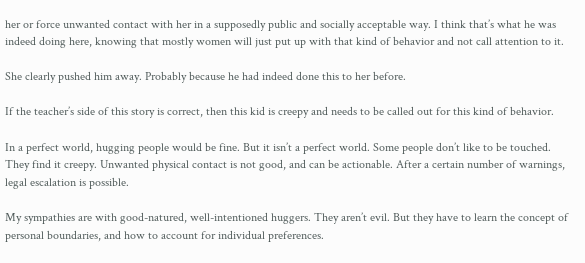her or force unwanted contact with her in a supposedly public and socially acceptable way. I think that’s what he was indeed doing here, knowing that mostly women will just put up with that kind of behavior and not call attention to it.

She clearly pushed him away. Probably because he had indeed done this to her before.

If the teacher’s side of this story is correct, then this kid is creepy and needs to be called out for this kind of behavior.

In a perfect world, hugging people would be fine. But it isn’t a perfect world. Some people don’t like to be touched. They find it creepy. Unwanted physical contact is not good, and can be actionable. After a certain number of warnings, legal escalation is possible.

My sympathies are with good-natured, well-intentioned huggers. They aren’t evil. But they have to learn the concept of personal boundaries, and how to account for individual preferences.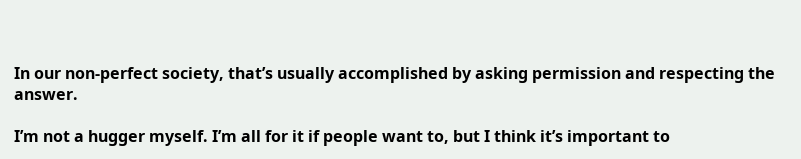In our non-perfect society, that’s usually accomplished by asking permission and respecting the answer.

I’m not a hugger myself. I’m all for it if people want to, but I think it’s important to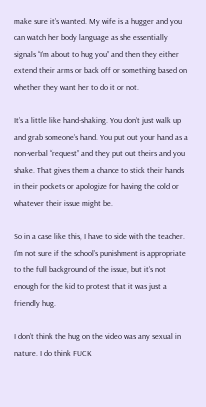make sure it’s wanted. My wife is a hugger and you can watch her body language as she essentially signals “I’m about to hug you” and then they either extend their arms or back off or something based on whether they want her to do it or not.

It’s a little like hand-shaking. You don’t just walk up and grab someone’s hand. You put out your hand as a non-verbal “request” and they put out theirs and you shake. That gives them a chance to stick their hands in their pockets or apologize for having the cold or whatever their issue might be.

So in a case like this, I have to side with the teacher. I’m not sure if the school’s punishment is appropriate to the full background of the issue, but it’s not enough for the kid to protest that it was just a friendly hug.

I don’t think the hug on the video was any sexual in nature. I do think FUCK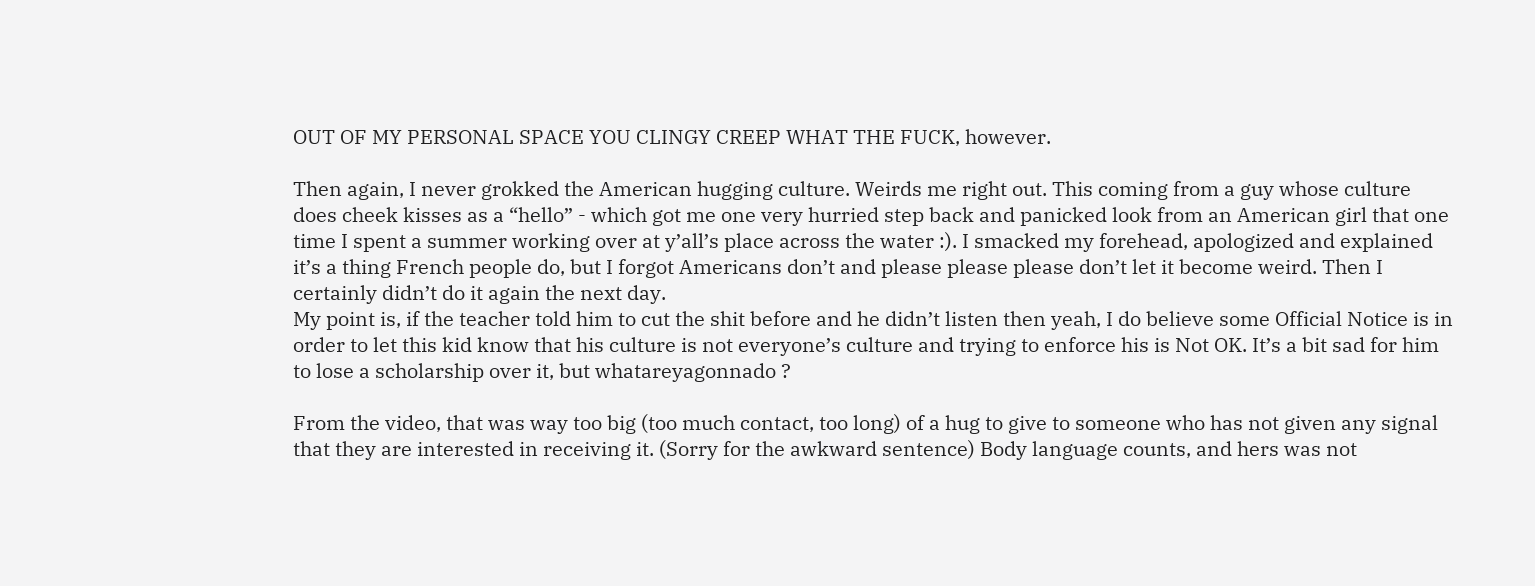OUT OF MY PERSONAL SPACE YOU CLINGY CREEP WHAT THE FUCK, however.

Then again, I never grokked the American hugging culture. Weirds me right out. This coming from a guy whose culture does cheek kisses as a “hello” - which got me one very hurried step back and panicked look from an American girl that one time I spent a summer working over at y’all’s place across the water :). I smacked my forehead, apologized and explained it’s a thing French people do, but I forgot Americans don’t and please please please don’t let it become weird. Then I certainly didn’t do it again the next day.
My point is, if the teacher told him to cut the shit before and he didn’t listen then yeah, I do believe some Official Notice is in order to let this kid know that his culture is not everyone’s culture and trying to enforce his is Not OK. It’s a bit sad for him to lose a scholarship over it, but whatareyagonnado ?

From the video, that was way too big (too much contact, too long) of a hug to give to someone who has not given any signal that they are interested in receiving it. (Sorry for the awkward sentence) Body language counts, and hers was not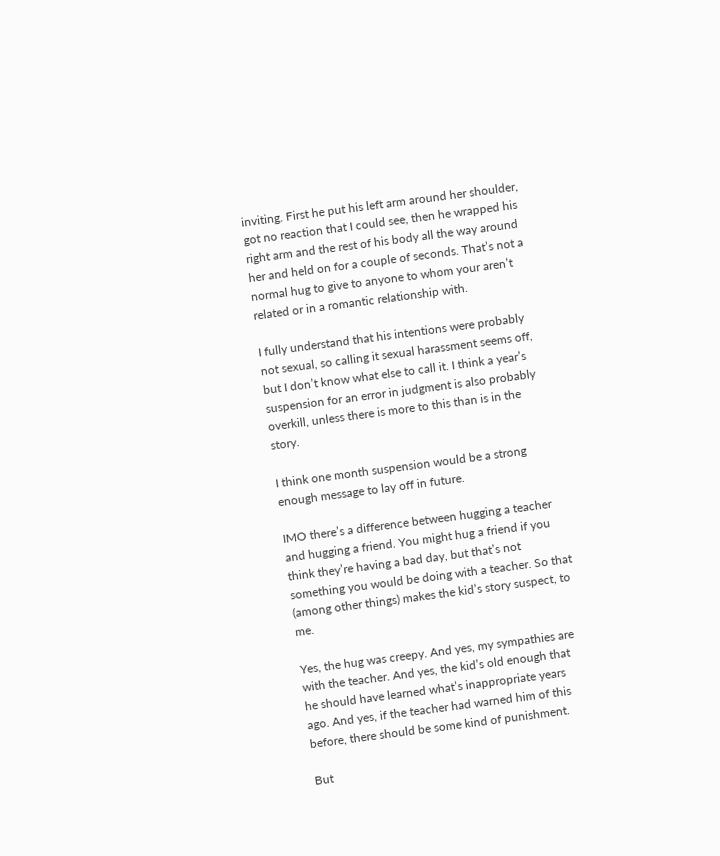inviting. First he put his left arm around her shoulder, got no reaction that I could see, then he wrapped his right arm and the rest of his body all the way around her and held on for a couple of seconds. That’s not a normal hug to give to anyone to whom your aren’t related or in a romantic relationship with.

I fully understand that his intentions were probably not sexual, so calling it sexual harassment seems off, but I don’t know what else to call it. I think a year’s suspension for an error in judgment is also probably overkill, unless there is more to this than is in the story.

I think one month suspension would be a strong enough message to lay off in future.

IMO there’s a difference between hugging a teacher and hugging a friend. You might hug a friend if you think they’re having a bad day, but that’s not something you would be doing with a teacher. So that (among other things) makes the kid’s story suspect, to me.

Yes, the hug was creepy. And yes, my sympathies are with the teacher. And yes, the kid’s old enough that he should have learned what’s inappropriate years ago. And yes, if the teacher had warned him of this before, there should be some kind of punishment.

But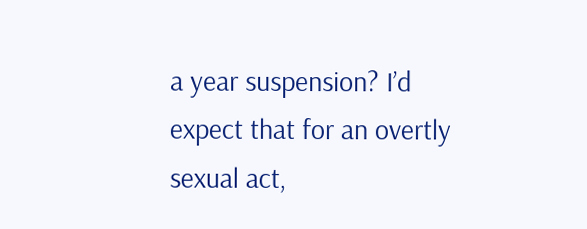a year suspension? I’d expect that for an overtly sexual act,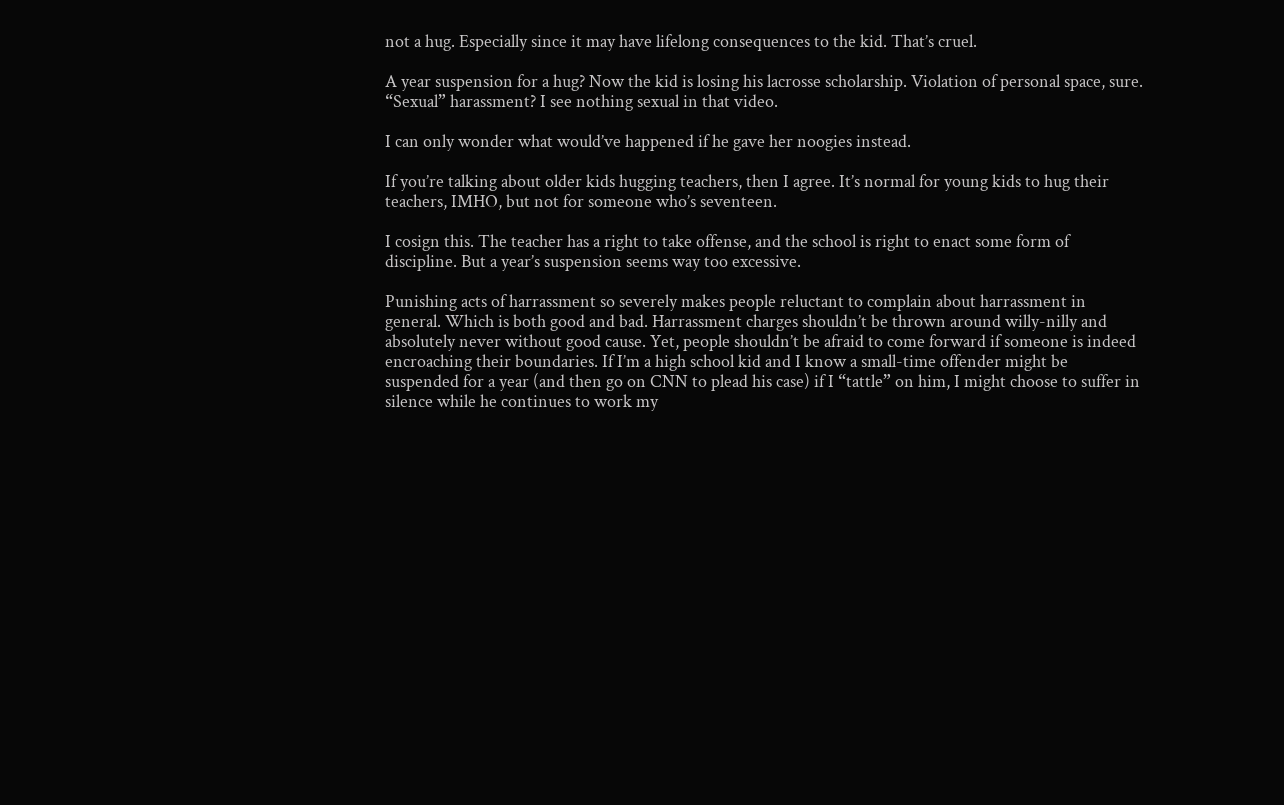not a hug. Especially since it may have lifelong consequences to the kid. That’s cruel.

A year suspension for a hug? Now the kid is losing his lacrosse scholarship. Violation of personal space, sure. “Sexual” harassment? I see nothing sexual in that video.

I can only wonder what would’ve happened if he gave her noogies instead.

If you’re talking about older kids hugging teachers, then I agree. It’s normal for young kids to hug their teachers, IMHO, but not for someone who’s seventeen.

I cosign this. The teacher has a right to take offense, and the school is right to enact some form of discipline. But a year’s suspension seems way too excessive.

Punishing acts of harrassment so severely makes people reluctant to complain about harrassment in general. Which is both good and bad. Harrassment charges shouldn’t be thrown around willy-nilly and absolutely never without good cause. Yet, people shouldn’t be afraid to come forward if someone is indeed encroaching their boundaries. If I’m a high school kid and I know a small-time offender might be suspended for a year (and then go on CNN to plead his case) if I “tattle” on him, I might choose to suffer in silence while he continues to work my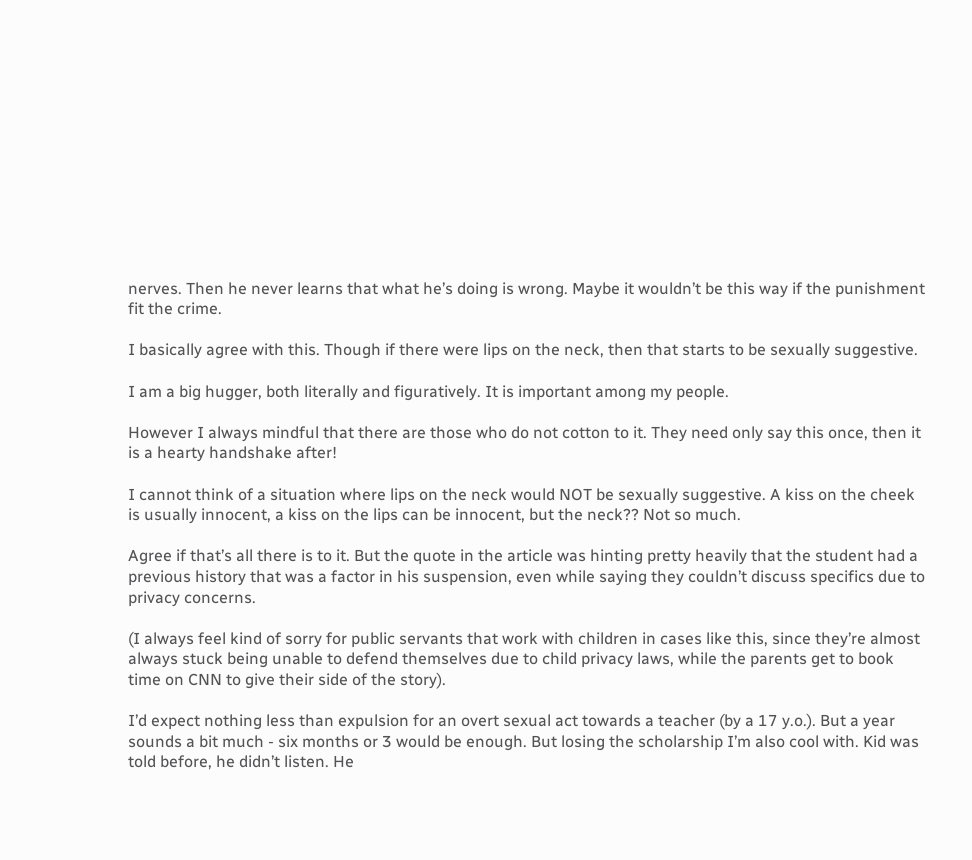nerves. Then he never learns that what he’s doing is wrong. Maybe it wouldn’t be this way if the punishment fit the crime.

I basically agree with this. Though if there were lips on the neck, then that starts to be sexually suggestive.

I am a big hugger, both literally and figuratively. It is important among my people.

However I always mindful that there are those who do not cotton to it. They need only say this once, then it is a hearty handshake after!

I cannot think of a situation where lips on the neck would NOT be sexually suggestive. A kiss on the cheek is usually innocent, a kiss on the lips can be innocent, but the neck?? Not so much.

Agree if that’s all there is to it. But the quote in the article was hinting pretty heavily that the student had a previous history that was a factor in his suspension, even while saying they couldn’t discuss specifics due to privacy concerns.

(I always feel kind of sorry for public servants that work with children in cases like this, since they’re almost always stuck being unable to defend themselves due to child privacy laws, while the parents get to book time on CNN to give their side of the story).

I’d expect nothing less than expulsion for an overt sexual act towards a teacher (by a 17 y.o.). But a year sounds a bit much - six months or 3 would be enough. But losing the scholarship I’m also cool with. Kid was told before, he didn’t listen. He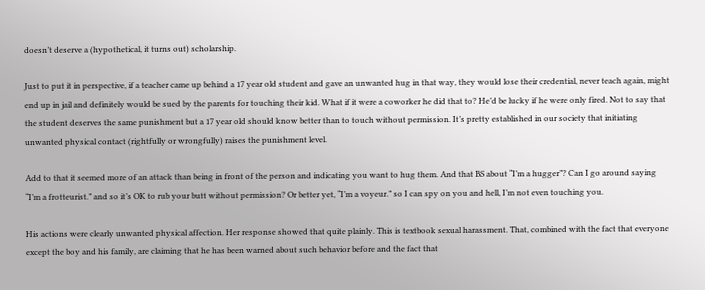doesn’t deserve a (hypothetical, it turns out) scholarship.

Just to put it in perspective, if a teacher came up behind a 17 year old student and gave an unwanted hug in that way, they would lose their credential, never teach again, might end up in jail and definitely would be sued by the parents for touching their kid. What if it were a coworker he did that to? He’d be lucky if he were only fired. Not to say that the student deserves the same punishment but a 17 year old should know better than to touch without permission. It’s pretty established in our society that initiating unwanted physical contact (rightfully or wrongfully) raises the punishment level.

Add to that it seemed more of an attack than being in front of the person and indicating you want to hug them. And that BS about “I’m a hugger”? Can I go around saying “I’m a frotteurist.” and so it’s OK to rub your butt without permission? Or better yet, “I’m a voyeur.” so I can spy on you and hell, I’m not even touching you.

His actions were clearly unwanted physical affection. Her response showed that quite plainly. This is textbook sexual harassment. That, combined with the fact that everyone except the boy and his family, are claiming that he has been warned about such behavior before and the fact that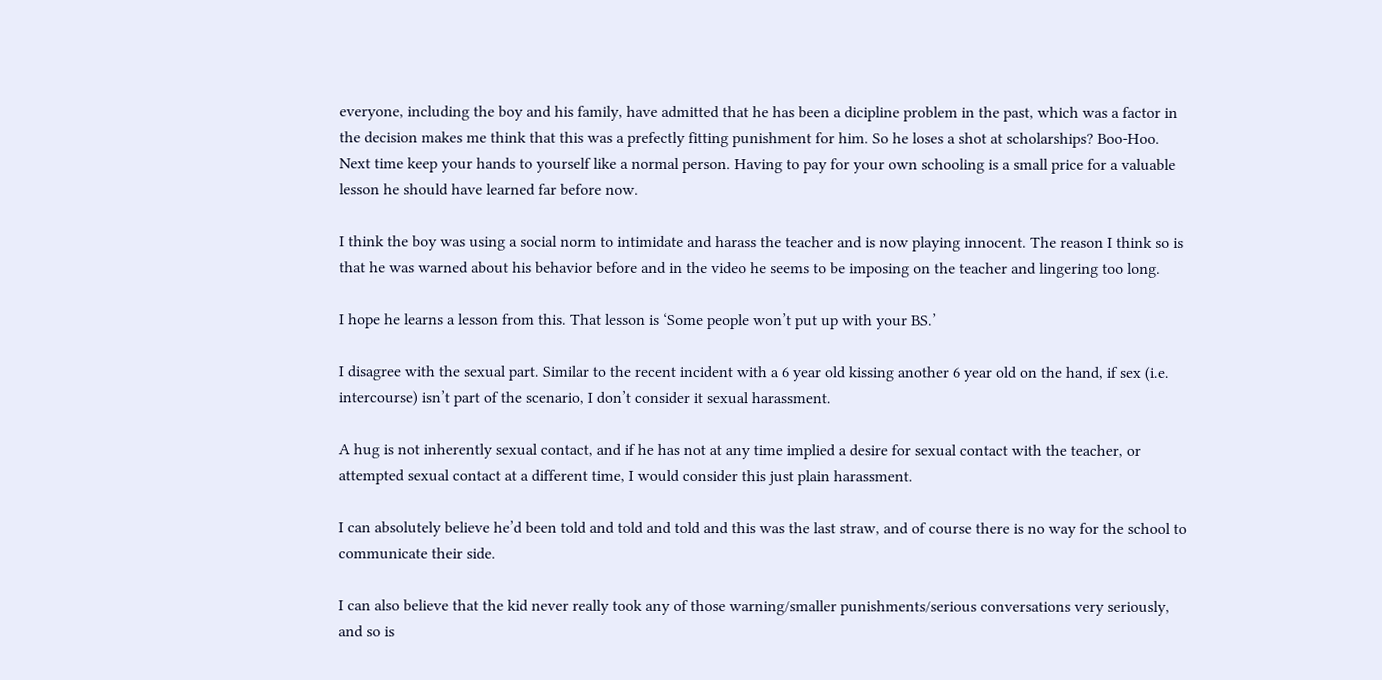everyone, including the boy and his family, have admitted that he has been a dicipline problem in the past, which was a factor in the decision makes me think that this was a prefectly fitting punishment for him. So he loses a shot at scholarships? Boo-Hoo. Next time keep your hands to yourself like a normal person. Having to pay for your own schooling is a small price for a valuable lesson he should have learned far before now.

I think the boy was using a social norm to intimidate and harass the teacher and is now playing innocent. The reason I think so is that he was warned about his behavior before and in the video he seems to be imposing on the teacher and lingering too long.

I hope he learns a lesson from this. That lesson is ‘Some people won’t put up with your BS.’

I disagree with the sexual part. Similar to the recent incident with a 6 year old kissing another 6 year old on the hand, if sex (i.e. intercourse) isn’t part of the scenario, I don’t consider it sexual harassment.

A hug is not inherently sexual contact, and if he has not at any time implied a desire for sexual contact with the teacher, or attempted sexual contact at a different time, I would consider this just plain harassment.

I can absolutely believe he’d been told and told and told and this was the last straw, and of course there is no way for the school to communicate their side.

I can also believe that the kid never really took any of those warning/smaller punishments/serious conversations very seriously, and so is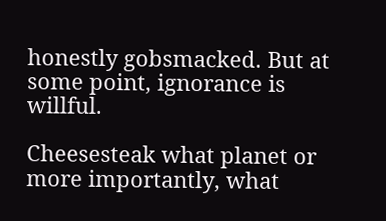honestly gobsmacked. But at some point, ignorance is willful.

Cheesesteak what planet or more importantly, what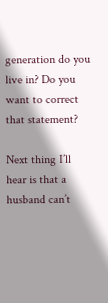generation do you live in? Do you want to correct that statement?

Next thing I’ll hear is that a husband can’t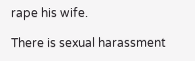rape his wife.

There is sexual harassment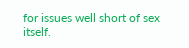for issues well short of sex itself.